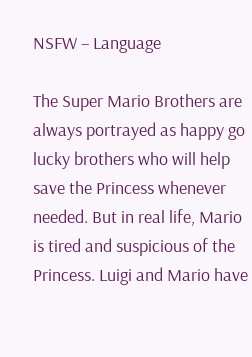NSFW – Language

The Super Mario Brothers are always portrayed as happy go lucky brothers who will help save the Princess whenever needed. But in real life, Mario is tired and suspicious of the Princess. Luigi and Mario have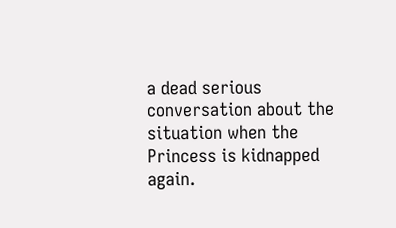a dead serious conversation about the situation when the Princess is kidnapped again.